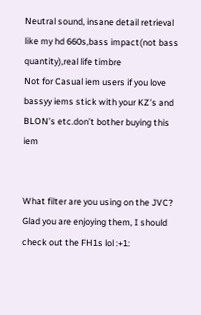Neutral sound, insane detail retrieval like my hd 660s,bass impact(not bass quantity),real life timbre
Not for Casual iem users if you love bassyy iems stick with your KZ’s and BLON’s etc.don’t bother buying this iem


What filter are you using on the JVC? Glad you are enjoying them, I should check out the FH1s lol :+1: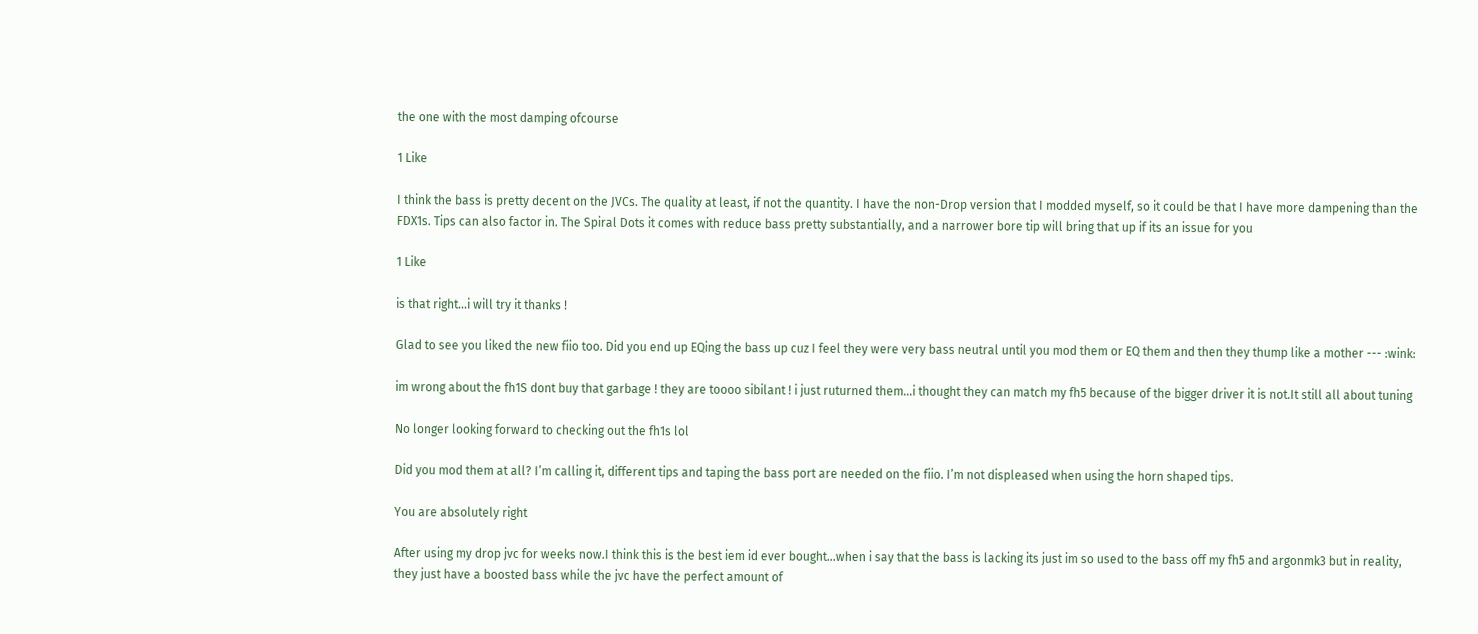the one with the most damping ofcourse

1 Like

I think the bass is pretty decent on the JVCs. The quality at least, if not the quantity. I have the non-Drop version that I modded myself, so it could be that I have more dampening than the FDX1s. Tips can also factor in. The Spiral Dots it comes with reduce bass pretty substantially, and a narrower bore tip will bring that up if its an issue for you

1 Like

is that right…i will try it thanks !

Glad to see you liked the new fiio too. Did you end up EQing the bass up cuz I feel they were very bass neutral until you mod them or EQ them and then they thump like a mother --- :wink:

im wrong about the fh1S dont buy that garbage ! they are toooo sibilant ! i just ruturned them…i thought they can match my fh5 because of the bigger driver it is not.It still all about tuning

No longer looking forward to checking out the fh1s lol

Did you mod them at all? I’m calling it, different tips and taping the bass port are needed on the fiio. I’m not displeased when using the horn shaped tips.

You are absolutely right

After using my drop jvc for weeks now.I think this is the best iem id ever bought…when i say that the bass is lacking its just im so used to the bass off my fh5 and argonmk3 but in reality, they just have a boosted bass while the jvc have the perfect amount of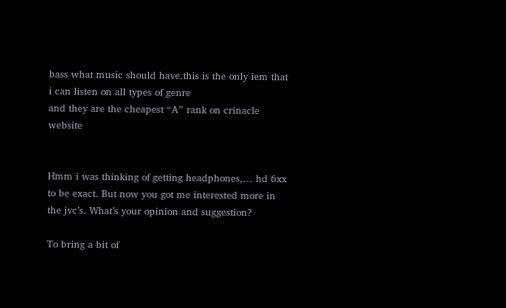bass what music should have.this is the only iem that i can listen on all types of genre
and they are the cheapest “A” rank on crinacle website


Hmm i was thinking of getting headphones,… hd 6xx to be exact. But now you got me interested more in the jvc’s. What’s your opinion and suggestion?

To bring a bit of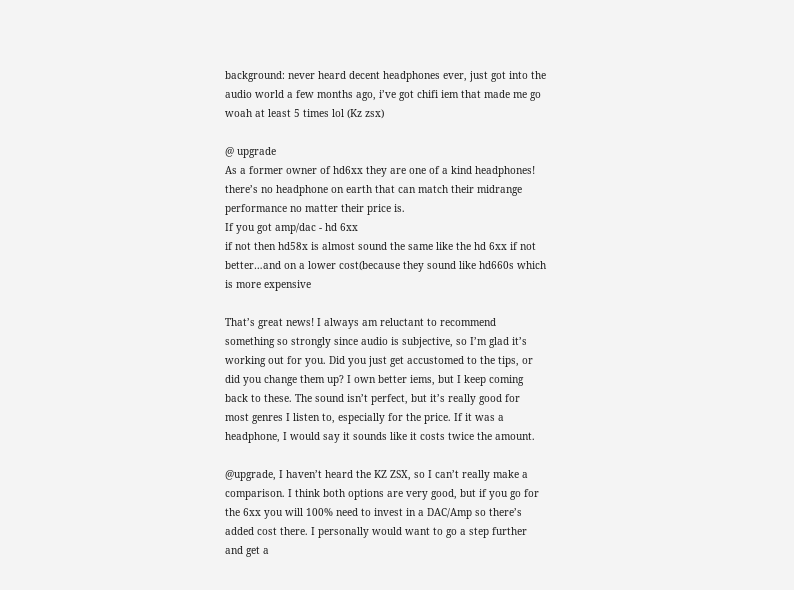background: never heard decent headphones ever, just got into the audio world a few months ago, i’ve got chifi iem that made me go woah at least 5 times lol (Kz zsx)

@ upgrade
As a former owner of hd6xx they are one of a kind headphones! there’s no headphone on earth that can match their midrange performance no matter their price is.
If you got amp/dac - hd 6xx
if not then hd58x is almost sound the same like the hd 6xx if not better…and on a lower cost(because they sound like hd660s which is more expensive

That’s great news! I always am reluctant to recommend something so strongly since audio is subjective, so I’m glad it’s working out for you. Did you just get accustomed to the tips, or did you change them up? I own better iems, but I keep coming back to these. The sound isn’t perfect, but it’s really good for most genres I listen to, especially for the price. If it was a headphone, I would say it sounds like it costs twice the amount.

@upgrade, I haven’t heard the KZ ZSX, so I can’t really make a comparison. I think both options are very good, but if you go for the 6xx you will 100% need to invest in a DAC/Amp so there’s added cost there. I personally would want to go a step further and get a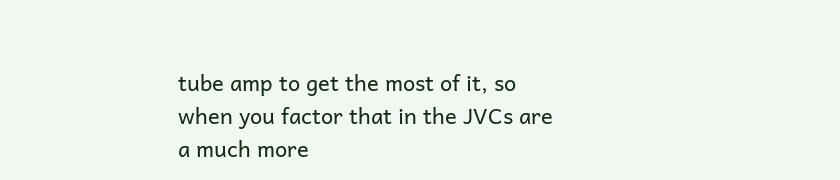tube amp to get the most of it, so when you factor that in the JVCs are a much more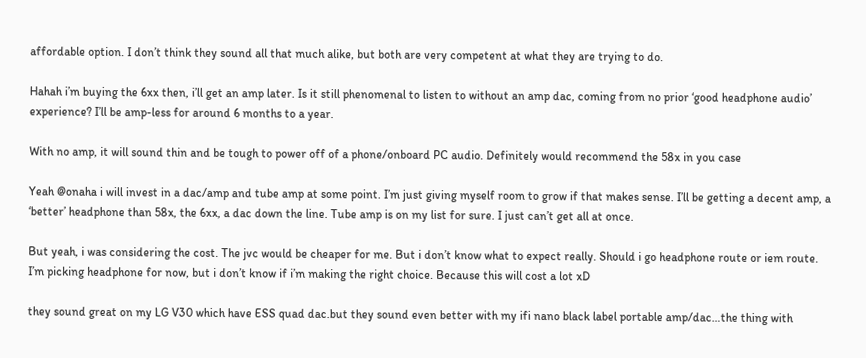affordable option. I don’t think they sound all that much alike, but both are very competent at what they are trying to do.

Hahah i’m buying the 6xx then, i’ll get an amp later. Is it still phenomenal to listen to without an amp dac, coming from no prior ‘good headphone audio’ experience? I’ll be amp-less for around 6 months to a year.

With no amp, it will sound thin and be tough to power off of a phone/onboard PC audio. Definitely would recommend the 58x in you case

Yeah @onaha i will invest in a dac/amp and tube amp at some point. I’m just giving myself room to grow if that makes sense. I’ll be getting a decent amp, a ‘better’ headphone than 58x, the 6xx, a dac down the line. Tube amp is on my list for sure. I just can’t get all at once.

But yeah, i was considering the cost. The jvc would be cheaper for me. But i don’t know what to expect really. Should i go headphone route or iem route. I’m picking headphone for now, but i don’t know if i’m making the right choice. Because this will cost a lot xD

they sound great on my LG V30 which have ESS quad dac.but they sound even better with my ifi nano black label portable amp/dac…the thing with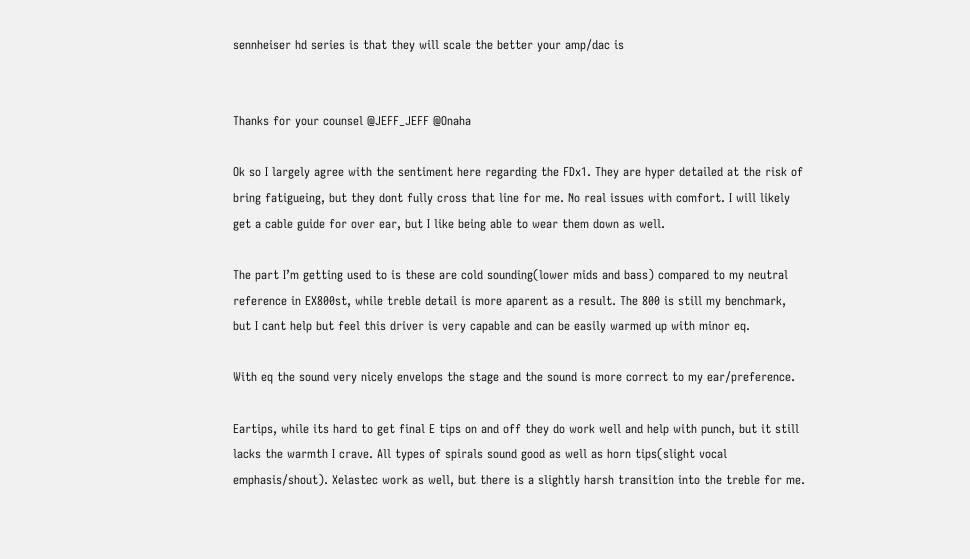sennheiser hd series is that they will scale the better your amp/dac is


Thanks for your counsel @JEFF_JEFF @Onaha

Ok so I largely agree with the sentiment here regarding the FDx1. They are hyper detailed at the risk of bring fatigueing, but they dont fully cross that line for me. No real issues with comfort. I will likely get a cable guide for over ear, but I like being able to wear them down as well.

The part I’m getting used to is these are cold sounding(lower mids and bass) compared to my neutral reference in EX800st, while treble detail is more aparent as a result. The 800 is still my benchmark, but I cant help but feel this driver is very capable and can be easily warmed up with minor eq.

With eq the sound very nicely envelops the stage and the sound is more correct to my ear/preference.

Eartips, while its hard to get final E tips on and off they do work well and help with punch, but it still lacks the warmth I crave. All types of spirals sound good as well as horn tips(slight vocal emphasis/shout). Xelastec work as well, but there is a slightly harsh transition into the treble for me.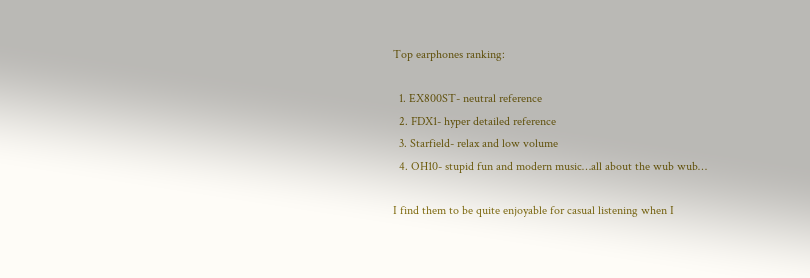Top earphones ranking:

  1. EX800ST- neutral reference
  2. FDX1- hyper detailed reference
  3. Starfield- relax and low volume
  4. OH10- stupid fun and modern music…all about the wub wub…

I find them to be quite enjoyable for casual listening when I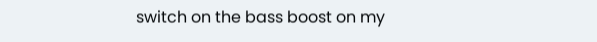switch on the bass boost on my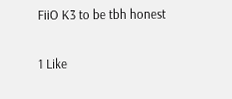FiiO K3 to be tbh honest

1 Like